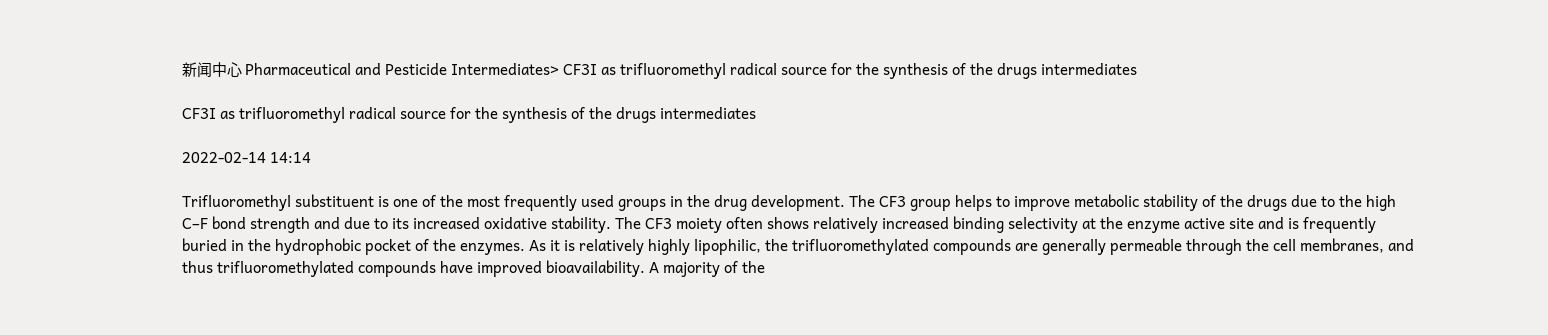新闻中心 Pharmaceutical and Pesticide Intermediates> CF3I as trifluoromethyl radical source for the synthesis of the drugs intermediates

CF3I as trifluoromethyl radical source for the synthesis of the drugs intermediates

2022-02-14 14:14

Trifluoromethyl substituent is one of the most frequently used groups in the drug development. The CF3 group helps to improve metabolic stability of the drugs due to the high C–F bond strength and due to its increased oxidative stability. The CF3 moiety often shows relatively increased binding selectivity at the enzyme active site and is frequently buried in the hydrophobic pocket of the enzymes. As it is relatively highly lipophilic, the trifluoromethylated compounds are generally permeable through the cell membranes, and thus trifluoromethylated compounds have improved bioavailability. A majority of the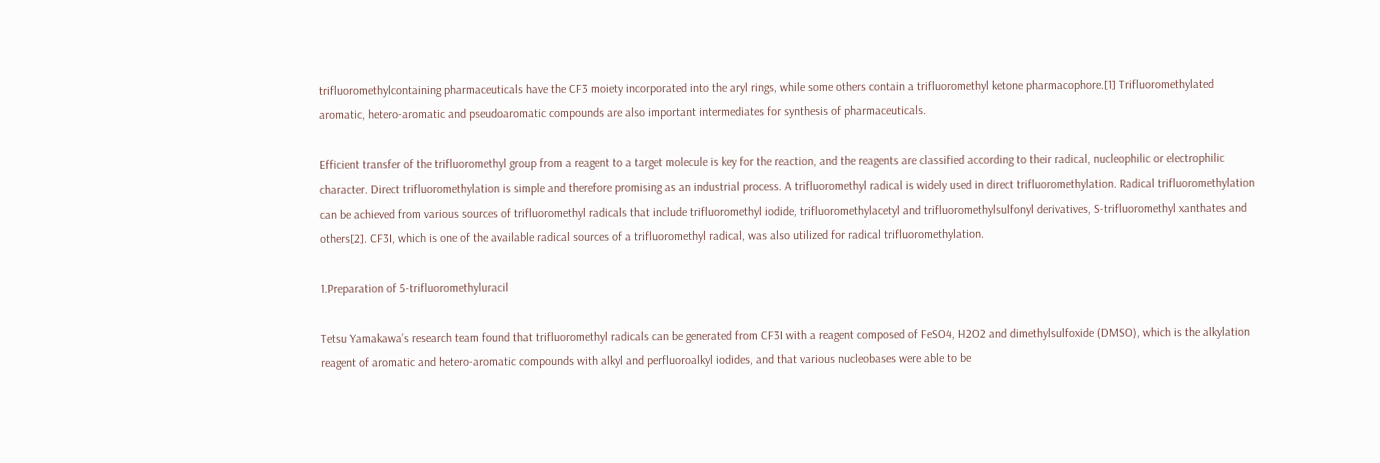trifluoromethylcontaining pharmaceuticals have the CF3 moiety incorporated into the aryl rings, while some others contain a trifluoromethyl ketone pharmacophore.[1] Trifluoromethylated aromatic, hetero-aromatic and pseudoaromatic compounds are also important intermediates for synthesis of pharmaceuticals.

Efficient transfer of the trifluoromethyl group from a reagent to a target molecule is key for the reaction, and the reagents are classified according to their radical, nucleophilic or electrophilic character. Direct trifluoromethylation is simple and therefore promising as an industrial process. A trifluoromethyl radical is widely used in direct trifluoromethylation. Radical trifluoromethylation can be achieved from various sources of trifluoromethyl radicals that include trifluoromethyl iodide, trifluoromethylacetyl and trifluoromethylsulfonyl derivatives, S-trifluoromethyl xanthates and others[2]. CF3I, which is one of the available radical sources of a trifluoromethyl radical, was also utilized for radical trifluoromethylation.

1.Preparation of 5-trifluoromethyluracil

Tetsu Yamakawa’s research team found that trifluoromethyl radicals can be generated from CF3I with a reagent composed of FeSO4, H2O2 and dimethylsulfoxide (DMSO), which is the alkylation reagent of aromatic and hetero-aromatic compounds with alkyl and perfluoroalkyl iodides, and that various nucleobases were able to be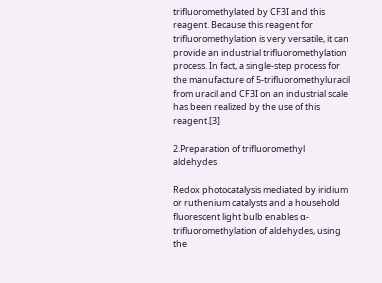trifluoromethylated by CF3I and this reagent. Because this reagent for trifluoromethylation is very versatile, it can provide an industrial trifluoromethylation process. In fact, a single-step process for the manufacture of 5-trifluoromethyluracil from uracil and CF3I on an industrial scale has been realized by the use of this reagent.[3]

2.Preparation of trifluoromethyl aldehydes

Redox photocatalysis mediated by iridium or ruthenium catalysts and a household fluorescent light bulb enables α-trifluoromethylation of aldehydes, using the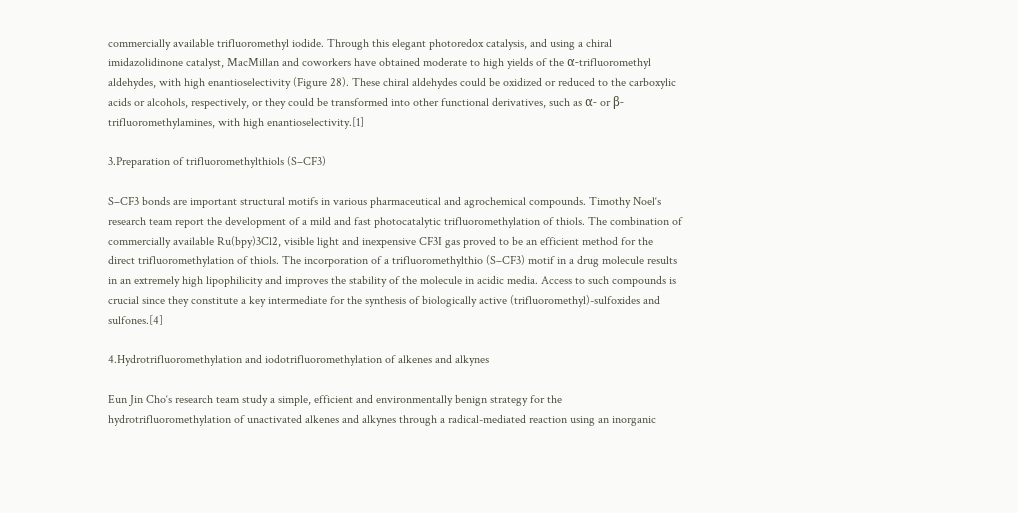commercially available trifluoromethyl iodide. Through this elegant photoredox catalysis, and using a chiral imidazolidinone catalyst, MacMillan and coworkers have obtained moderate to high yields of the α-trifluoromethyl aldehydes, with high enantioselectivity (Figure 28). These chiral aldehydes could be oxidized or reduced to the carboxylic acids or alcohols, respectively, or they could be transformed into other functional derivatives, such as α- or β-trifluoromethylamines, with high enantioselectivity.[1]

3.Preparation of trifluoromethylthiols (S–CF3)

S–CF3 bonds are important structural motifs in various pharmaceutical and agrochemical compounds. Timothy Noel‘s research team report the development of a mild and fast photocatalytic trifluoromethylation of thiols. The combination of commercially available Ru(bpy)3Cl2, visible light and inexpensive CF3I gas proved to be an efficient method for the direct trifluoromethylation of thiols. The incorporation of a trifluoromethylthio (S–CF3) motif in a drug molecule results in an extremely high lipophilicity and improves the stability of the molecule in acidic media. Access to such compounds is crucial since they constitute a key intermediate for the synthesis of biologically active (trifluoromethyl)-sulfoxides and sulfones.[4]

4.Hydrotrifluoromethylation and iodotrifluoromethylation of alkenes and alkynes

Eun Jin Cho‘s research team study a simple, efficient and environmentally benign strategy for the hydrotrifluoromethylation of unactivated alkenes and alkynes through a radical-mediated reaction using an inorganic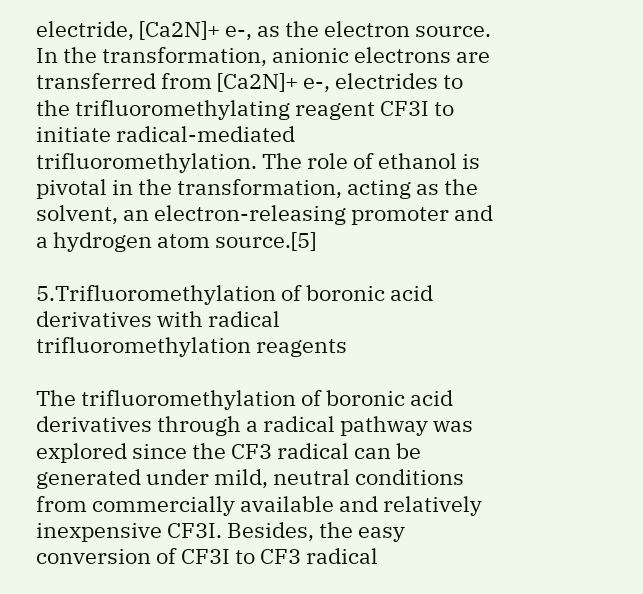electride, [Ca2N]+ e-, as the electron source. In the transformation, anionic electrons are transferred from [Ca2N]+ e-, electrides to the trifluoromethylating reagent CF3I to initiate radical-mediated trifluoromethylation. The role of ethanol is pivotal in the transformation, acting as the solvent, an electron-releasing promoter and a hydrogen atom source.[5]

5.Trifluoromethylation of boronic acid derivatives with radical trifluoromethylation reagents

The trifluoromethylation of boronic acid derivatives through a radical pathway was explored since the CF3 radical can be generated under mild, neutral conditions from commercially available and relatively inexpensive CF3I. Besides, the easy conversion of CF3I to CF3 radical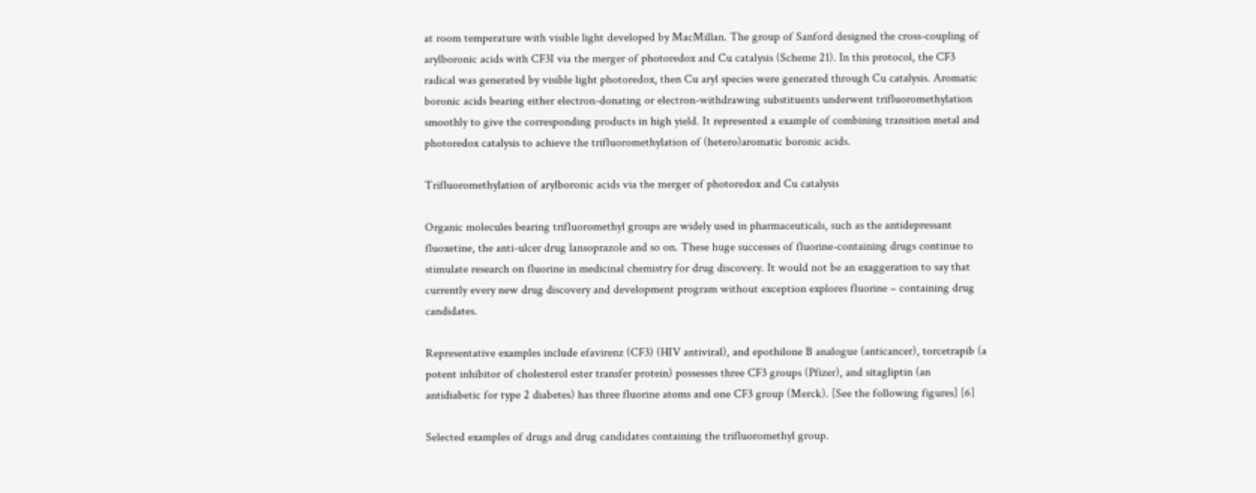at room temperature with visible light developed by MacMillan. The group of Sanford designed the cross-coupling of arylboronic acids with CF3I via the merger of photoredox and Cu catalysis (Scheme 21). In this protocol, the CF3 radical was generated by visible light photoredox, then Cu aryl species were generated through Cu catalysis. Aromatic boronic acids bearing either electron-donating or electron-withdrawing substituents underwent trifluoromethylation smoothly to give the corresponding products in high yield. It represented a example of combining transition metal and photoredox catalysis to achieve the trifluoromethylation of (hetero)aromatic boronic acids.

Trifluoromethylation of arylboronic acids via the merger of photoredox and Cu catalysis

Organic molecules bearing trifluoromethyl groups are widely used in pharmaceuticals, such as the antidepressant fluoxetine, the anti-ulcer drug lansoprazole and so on. These huge successes of fluorine-containing drugs continue to stimulate research on fluorine in medicinal chemistry for drug discovery. It would not be an exaggeration to say that currently every new drug discovery and development program without exception explores fluorine – containing drug candidates.

Representative examples include efavirenz (CF3) (HIV antiviral), and epothilone B analogue (anticancer), torcetrapib (a potent inhibitor of cholesterol ester transfer protein) possesses three CF3 groups (Pfizer), and sitagliptin (an antidiabetic for type 2 diabetes) has three fluorine atoms and one CF3 group (Merck). [See the following figures] [6]

Selected examples of drugs and drug candidates containing the trifluoromethyl group.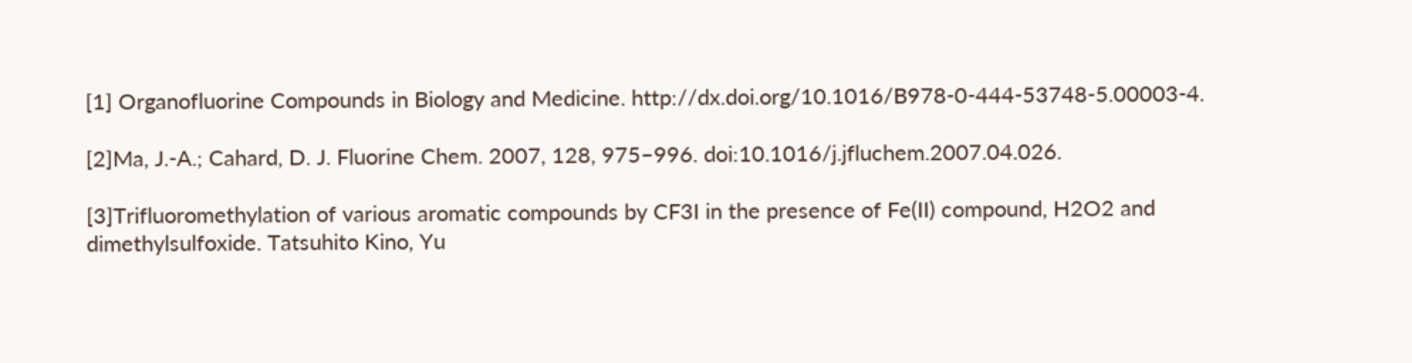[1] Organofluorine Compounds in Biology and Medicine. http://dx.doi.org/10.1016/B978-0-444-53748-5.00003-4.

[2]Ma, J.-A.; Cahard, D. J. Fluorine Chem. 2007, 128, 975–996. doi:10.1016/j.jfluchem.2007.04.026.

[3]Trifluoromethylation of various aromatic compounds by CF3I in the presence of Fe(II) compound, H2O2 and dimethylsulfoxide. Tatsuhito Kino, Yu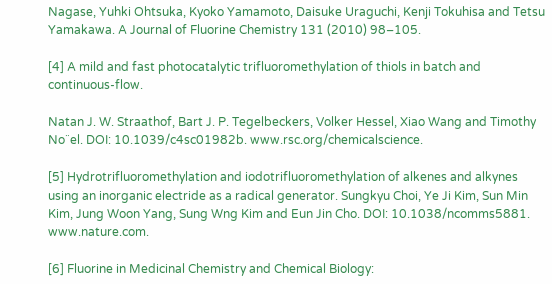Nagase, Yuhki Ohtsuka, Kyoko Yamamoto, Daisuke Uraguchi, Kenji Tokuhisa and Tetsu Yamakawa. A Journal of Fluorine Chemistry 131 (2010) 98–105.

[4] A mild and fast photocatalytic trifluoromethylation of thiols in batch and continuous-flow.

Natan J. W. Straathof, Bart J. P. Tegelbeckers, Volker Hessel, Xiao Wang and Timothy No¨el. DOI: 10.1039/c4sc01982b. www.rsc.org/chemicalscience.

[5] Hydrotrifluoromethylation and iodotrifluoromethylation of alkenes and alkynes using an inorganic electride as a radical generator. Sungkyu Choi, Ye Ji Kim, Sun Min Kim, Jung Woon Yang, Sung Wng Kim and Eun Jin Cho. DOI: 10.1038/ncomms5881. www.nature.com.

[6] Fluorine in Medicinal Chemistry and Chemical Biology: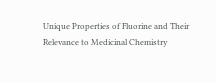Unique Properties of Fluorine and Their Relevance to Medicinal Chemistry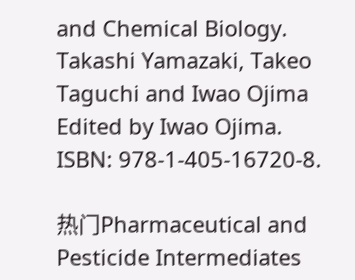and Chemical Biology. Takashi Yamazaki, Takeo Taguchi and Iwao Ojima Edited by Iwao Ojima. ISBN: 978-1-405-16720-8.

热门Pharmaceutical and Pesticide Intermediates